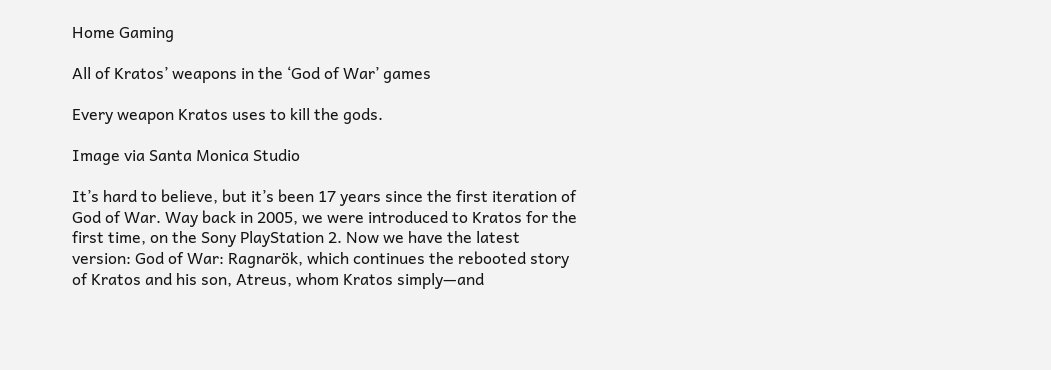Home Gaming

All of Kratos’ weapons in the ‘God of War’ games

Every weapon Kratos uses to kill the gods.

Image via Santa Monica Studio

It’s hard to believe, but it’s been 17 years since the first iteration of God of War. Way back in 2005, we were introduced to Kratos for the first time, on the Sony PlayStation 2. Now we have the latest version: God of War: Ragnarök, which continues the rebooted story of Kratos and his son, Atreus, whom Kratos simply—and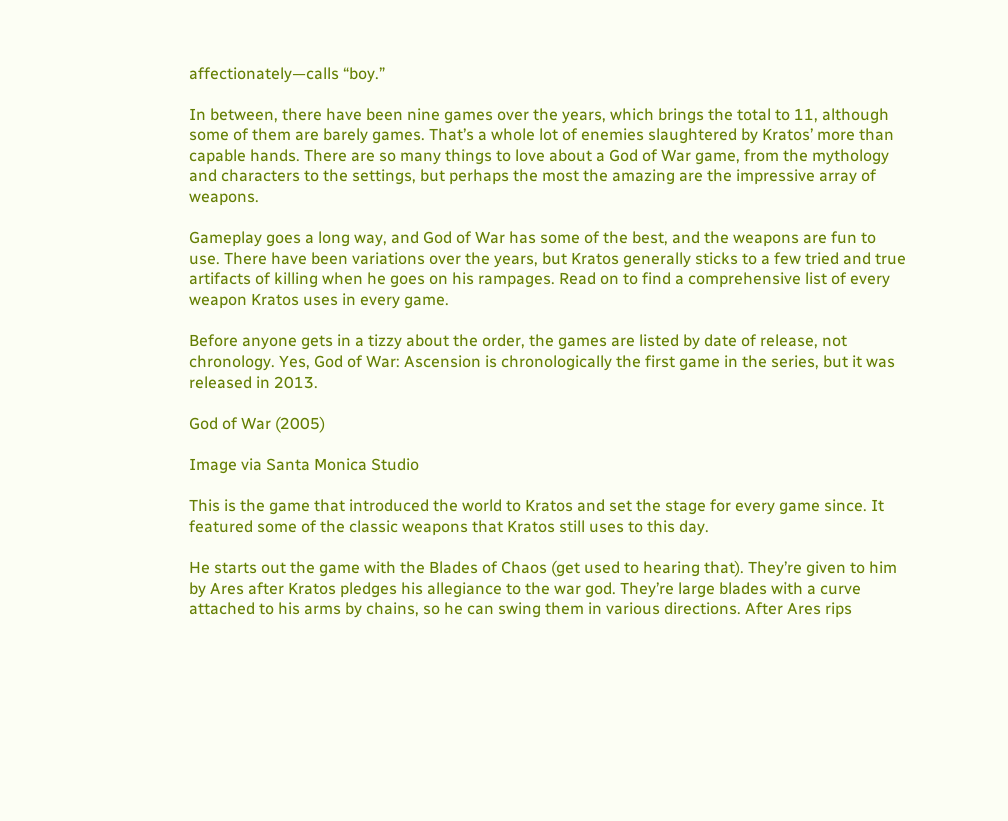affectionately—calls “boy.”

In between, there have been nine games over the years, which brings the total to 11, although some of them are barely games. That’s a whole lot of enemies slaughtered by Kratos’ more than capable hands. There are so many things to love about a God of War game, from the mythology and characters to the settings, but perhaps the most the amazing are the impressive array of weapons.

Gameplay goes a long way, and God of War has some of the best, and the weapons are fun to use. There have been variations over the years, but Kratos generally sticks to a few tried and true artifacts of killing when he goes on his rampages. Read on to find a comprehensive list of every weapon Kratos uses in every game.

Before anyone gets in a tizzy about the order, the games are listed by date of release, not chronology. Yes, God of War: Ascension is chronologically the first game in the series, but it was released in 2013.

God of War (2005)

Image via Santa Monica Studio

This is the game that introduced the world to Kratos and set the stage for every game since. It featured some of the classic weapons that Kratos still uses to this day.

He starts out the game with the Blades of Chaos (get used to hearing that). They’re given to him by Ares after Kratos pledges his allegiance to the war god. They’re large blades with a curve attached to his arms by chains, so he can swing them in various directions. After Ares rips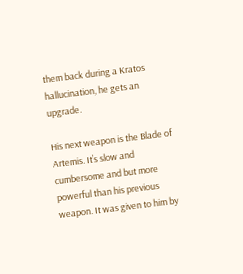them back during a Kratos hallucination, he gets an upgrade.

His next weapon is the Blade of Artemis. It’s slow and cumbersome and but more powerful than his previous weapon. It was given to him by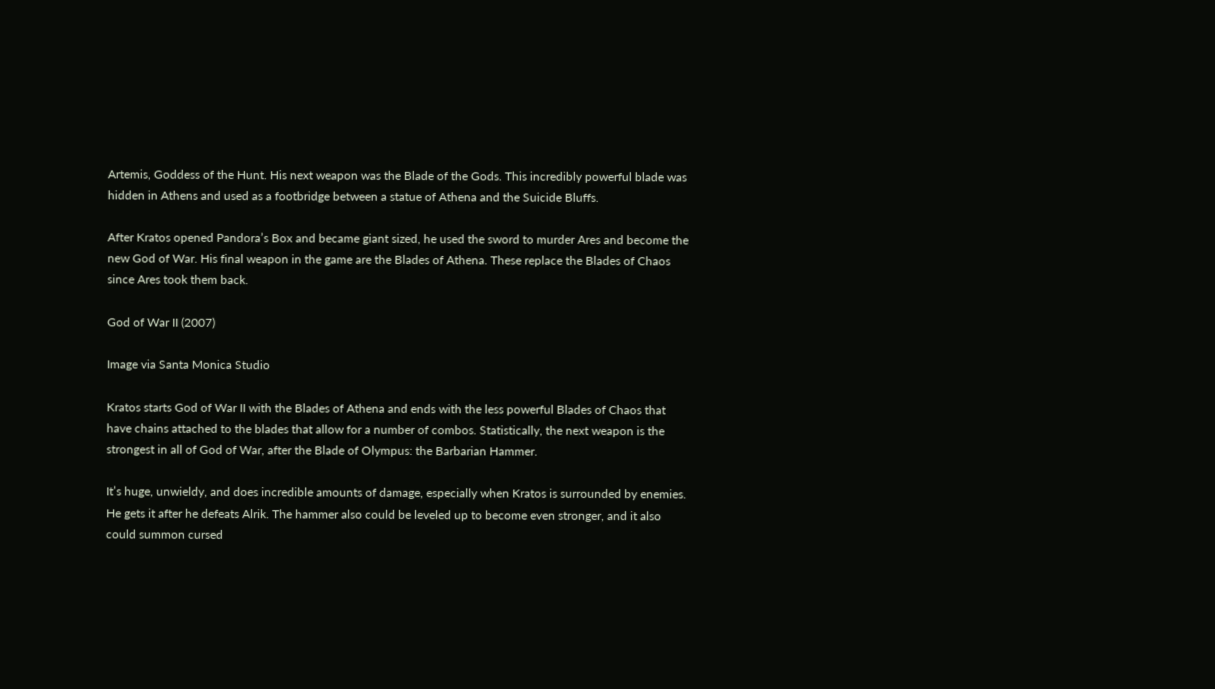Artemis, Goddess of the Hunt. His next weapon was the Blade of the Gods. This incredibly powerful blade was hidden in Athens and used as a footbridge between a statue of Athena and the Suicide Bluffs.

After Kratos opened Pandora’s Box and became giant sized, he used the sword to murder Ares and become the new God of War. His final weapon in the game are the Blades of Athena. These replace the Blades of Chaos since Ares took them back.

God of War II (2007)

Image via Santa Monica Studio

Kratos starts God of War II with the Blades of Athena and ends with the less powerful Blades of Chaos that have chains attached to the blades that allow for a number of combos. Statistically, the next weapon is the strongest in all of God of War, after the Blade of Olympus: the Barbarian Hammer.

It’s huge, unwieldy, and does incredible amounts of damage, especially when Kratos is surrounded by enemies. He gets it after he defeats Alrik. The hammer also could be leveled up to become even stronger, and it also could summon cursed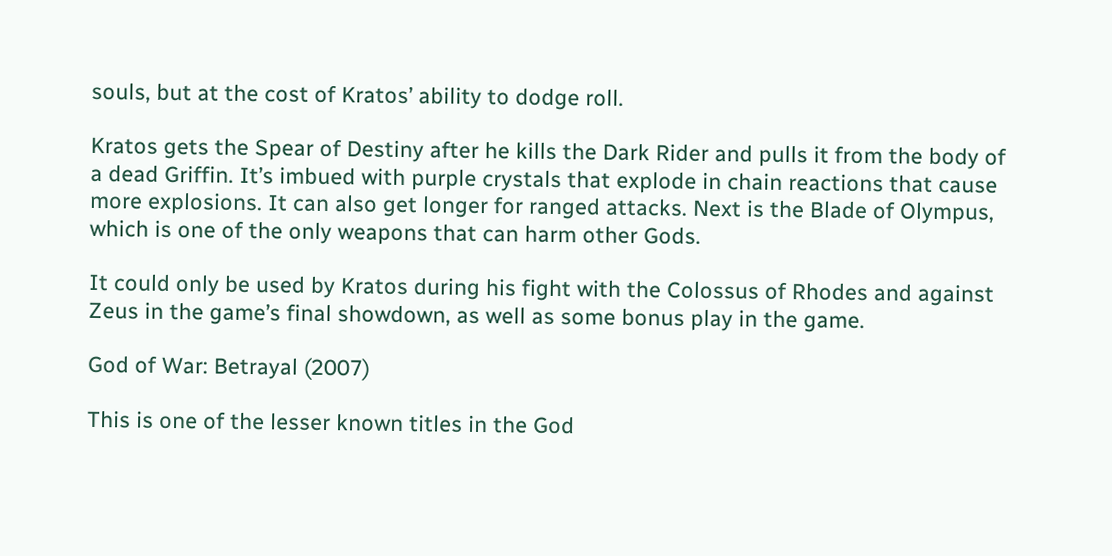souls, but at the cost of Kratos’ ability to dodge roll.

Kratos gets the Spear of Destiny after he kills the Dark Rider and pulls it from the body of a dead Griffin. It’s imbued with purple crystals that explode in chain reactions that cause more explosions. It can also get longer for ranged attacks. Next is the Blade of Olympus, which is one of the only weapons that can harm other Gods.

It could only be used by Kratos during his fight with the Colossus of Rhodes and against Zeus in the game’s final showdown, as well as some bonus play in the game.

God of War: Betrayal (2007)

This is one of the lesser known titles in the God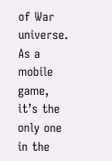of War universe. As a mobile game, it’s the only one in the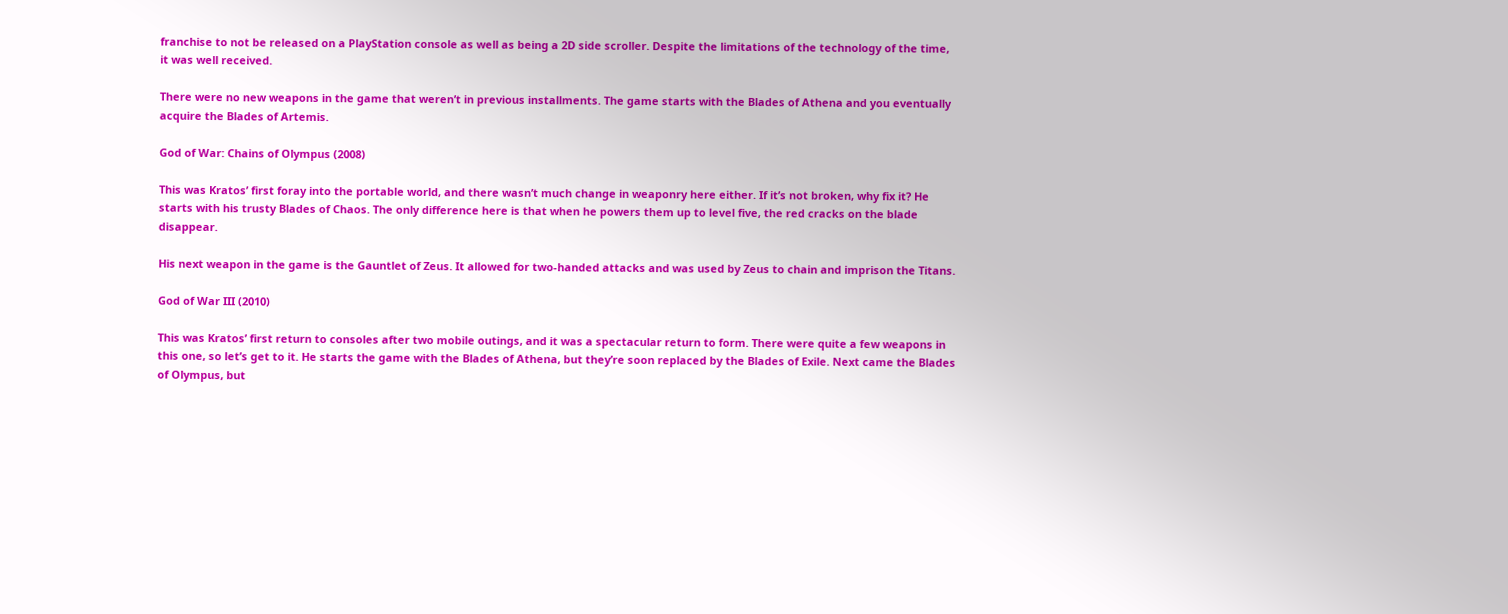franchise to not be released on a PlayStation console as well as being a 2D side scroller. Despite the limitations of the technology of the time, it was well received.

There were no new weapons in the game that weren’t in previous installments. The game starts with the Blades of Athena and you eventually acquire the Blades of Artemis.

God of War: Chains of Olympus (2008)

This was Kratos’ first foray into the portable world, and there wasn’t much change in weaponry here either. If it’s not broken, why fix it? He starts with his trusty Blades of Chaos. The only difference here is that when he powers them up to level five, the red cracks on the blade disappear.

His next weapon in the game is the Gauntlet of Zeus. It allowed for two-handed attacks and was used by Zeus to chain and imprison the Titans.

God of War III (2010)

This was Kratos’ first return to consoles after two mobile outings, and it was a spectacular return to form. There were quite a few weapons in this one, so let’s get to it. He starts the game with the Blades of Athena, but they’re soon replaced by the Blades of Exile. Next came the Blades of Olympus, but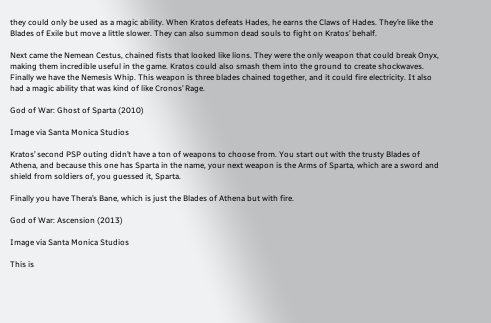they could only be used as a magic ability. When Kratos defeats Hades, he earns the Claws of Hades. They’re like the Blades of Exile but move a little slower. They can also summon dead souls to fight on Kratos’ behalf.

Next came the Nemean Cestus, chained fists that looked like lions. They were the only weapon that could break Onyx, making them incredible useful in the game. Kratos could also smash them into the ground to create shockwaves. Finally we have the Nemesis Whip. This weapon is three blades chained together, and it could fire electricity. It also had a magic ability that was kind of like Cronos’ Rage.

God of War: Ghost of Sparta (2010)

Image via Santa Monica Studios

Kratos’ second PSP outing didn’t have a ton of weapons to choose from. You start out with the trusty Blades of Athena, and because this one has Sparta in the name, your next weapon is the Arms of Sparta, which are a sword and shield from soldiers of, you guessed it, Sparta.

Finally you have Thera’s Bane, which is just the Blades of Athena but with fire.

God of War: Ascension (2013)

Image via Santa Monica Studios

This is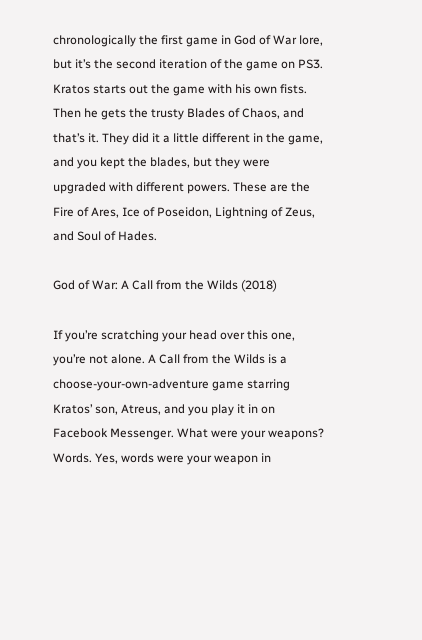chronologically the first game in God of War lore, but it’s the second iteration of the game on PS3. Kratos starts out the game with his own fists. Then he gets the trusty Blades of Chaos, and that’s it. They did it a little different in the game, and you kept the blades, but they were upgraded with different powers. These are the Fire of Ares, Ice of Poseidon, Lightning of Zeus, and Soul of Hades.

God of War: A Call from the Wilds (2018)

If you’re scratching your head over this one, you’re not alone. A Call from the Wilds is a choose-your-own-adventure game starring Kratos’ son, Atreus, and you play it in on Facebook Messenger. What were your weapons? Words. Yes, words were your weapon in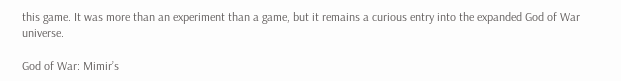this game. It was more than an experiment than a game, but it remains a curious entry into the expanded God of War universe.

God of War: Mimir’s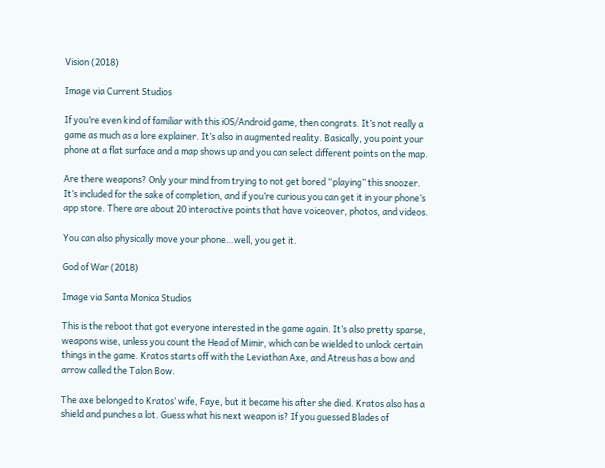Vision (2018)

Image via Current Studios

If you’re even kind of familiar with this iOS/Android game, then congrats. It’s not really a game as much as a lore explainer. It’s also in augmented reality. Basically, you point your phone at a flat surface and a map shows up and you can select different points on the map.

Are there weapons? Only your mind from trying to not get bored “playing” this snoozer. It’s included for the sake of completion, and if you’re curious you can get it in your phone’s app store. There are about 20 interactive points that have voiceover, photos, and videos.

You can also physically move your phone…well, you get it.

God of War (2018)

Image via Santa Monica Studios

This is the reboot that got everyone interested in the game again. It’s also pretty sparse, weapons wise, unless you count the Head of Mimir, which can be wielded to unlock certain things in the game. Kratos starts off with the Leviathan Axe, and Atreus has a bow and arrow called the Talon Bow.

The axe belonged to Kratos’ wife, Faye, but it became his after she died. Kratos also has a shield and punches a lot. Guess what his next weapon is? If you guessed Blades of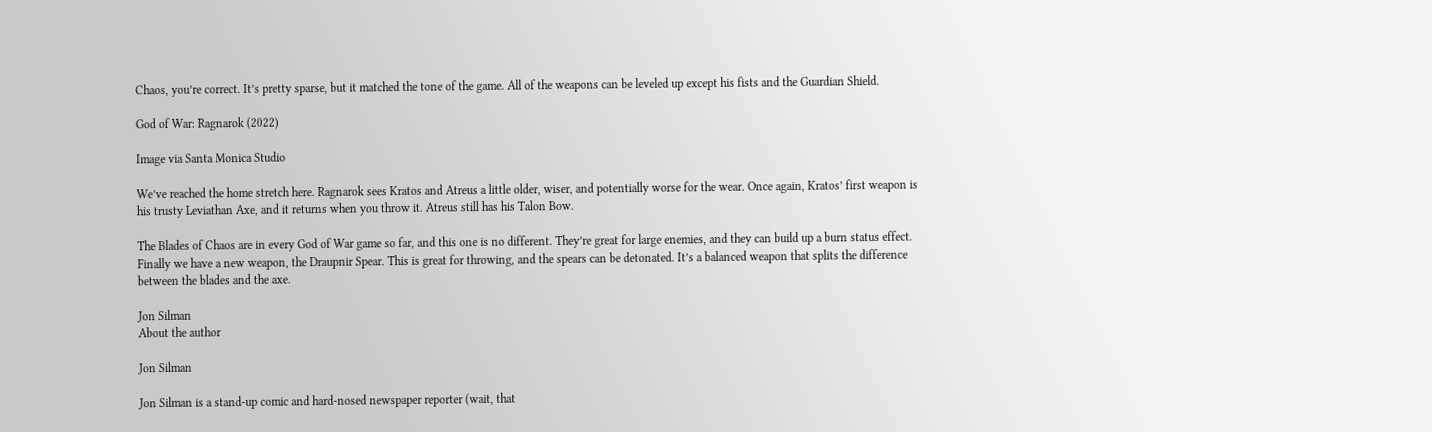Chaos, you’re correct. It’s pretty sparse, but it matched the tone of the game. All of the weapons can be leveled up except his fists and the Guardian Shield.

God of War: Ragnarok (2022)

Image via Santa Monica Studio

We’ve reached the home stretch here. Ragnarok sees Kratos and Atreus a little older, wiser, and potentially worse for the wear. Once again, Kratos’ first weapon is his trusty Leviathan Axe, and it returns when you throw it. Atreus still has his Talon Bow.

The Blades of Chaos are in every God of War game so far, and this one is no different. They’re great for large enemies, and they can build up a burn status effect. Finally we have a new weapon, the Draupnir Spear. This is great for throwing, and the spears can be detonated. It’s a balanced weapon that splits the difference between the blades and the axe.

Jon Silman
About the author

Jon Silman

Jon Silman is a stand-up comic and hard-nosed newspaper reporter (wait, that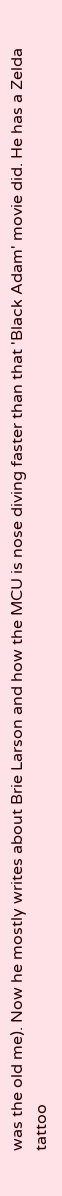was the old me). Now he mostly writes about Brie Larson and how the MCU is nose diving faster than that 'Black Adam' movie did. He has a Zelda tattoo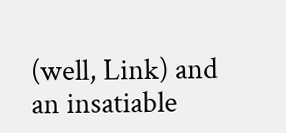(well, Link) and an insatiable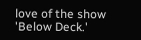love of the show 'Below Deck.'